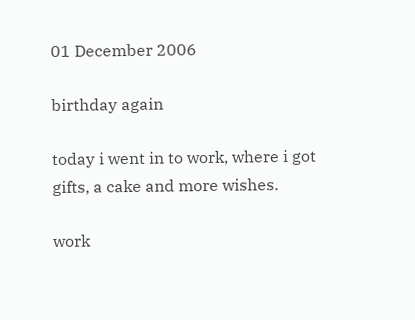01 December 2006

birthday again

today i went in to work, where i got gifts, a cake and more wishes.

work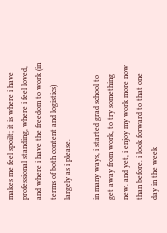makes me feel spoilt; it is where i have professional standing, where i feel loved, and where i have the freedom to work (in terms of both content and logistics) largely as i please.

in many ways, i started grad school to get away from work, to try something new. and yet, i enjoy my work more now than before. i look forward to that one day in the week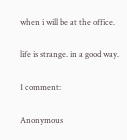when i will be at the office.

life is strange. in a good way.

1 comment:

Anonymous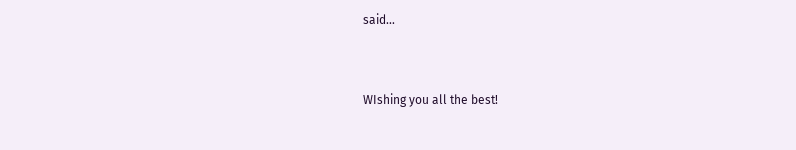said...


WIshing you all the best!